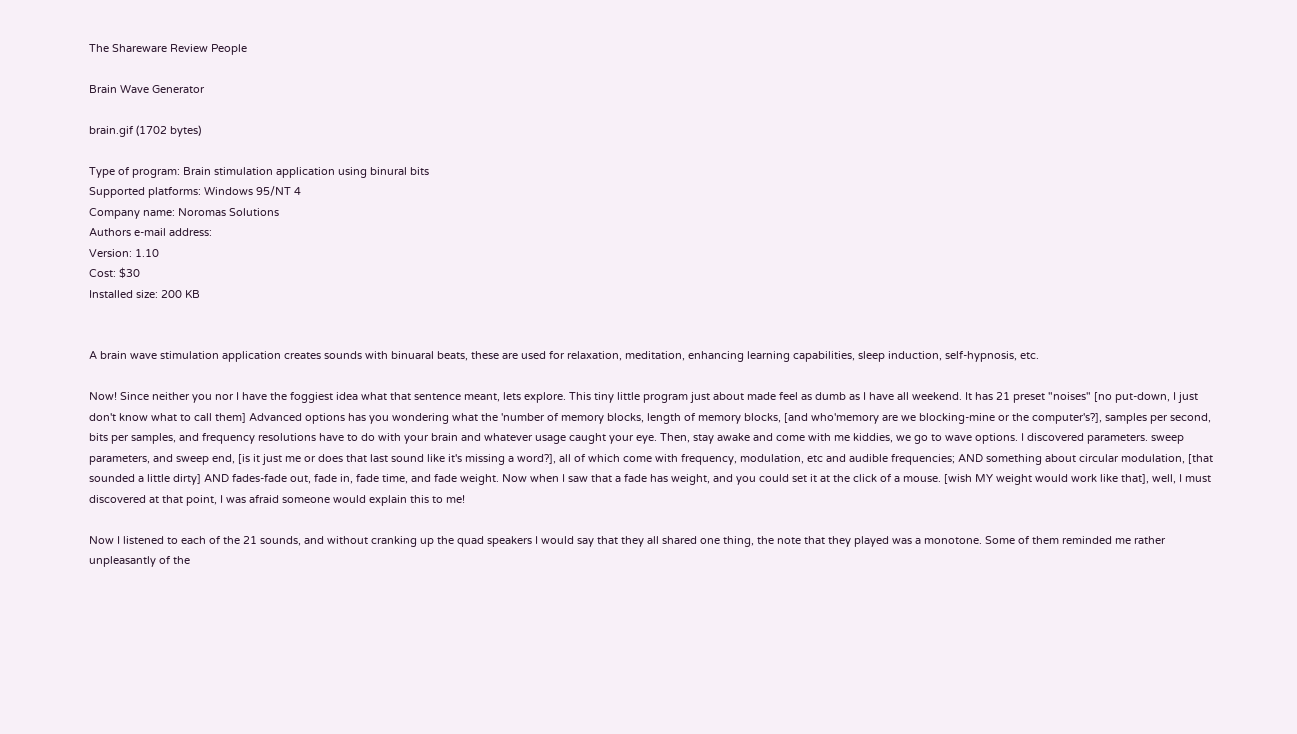The Shareware Review People

Brain Wave Generator

brain.gif (1702 bytes)

Type of program: Brain stimulation application using binural bits
Supported platforms: Windows 95/NT 4
Company name: Noromas Solutions
Authors e-mail address:
Version: 1.10
Cost: $30
Installed size: 200 KB


A brain wave stimulation application creates sounds with binuaral beats, these are used for relaxation, meditation, enhancing learning capabilities, sleep induction, self-hypnosis, etc.

Now! Since neither you nor I have the foggiest idea what that sentence meant, lets explore. This tiny little program just about made feel as dumb as I have all weekend. It has 21 preset "noises" [no put-down, I just don't know what to call them] Advanced options has you wondering what the 'number of memory blocks, length of memory blocks, [and who'memory are we blocking-mine or the computer's?], samples per second, bits per samples, and frequency resolutions have to do with your brain and whatever usage caught your eye. Then, stay awake and come with me kiddies, we go to wave options. I discovered parameters. sweep parameters, and sweep end, [is it just me or does that last sound like it's missing a word?], all of which come with frequency, modulation, etc and audible frequencies; AND something about circular modulation, [that sounded a little dirty] AND fades-fade out, fade in, fade time, and fade weight. Now when I saw that a fade has weight, and you could set it at the click of a mouse. [wish MY weight would work like that], well, I must discovered at that point, I was afraid someone would explain this to me!

Now I listened to each of the 21 sounds, and without cranking up the quad speakers I would say that they all shared one thing, the note that they played was a monotone. Some of them reminded me rather unpleasantly of the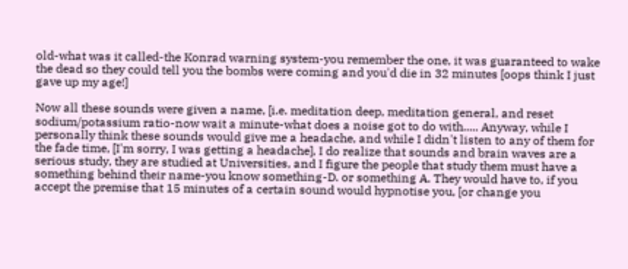old-what was it called-the Konrad warning system-you remember the one, it was guaranteed to wake the dead so they could tell you the bombs were coming and you'd die in 32 minutes [oops think I just gave up my age!]

Now all these sounds were given a name, [i.e. meditation deep, meditation general, and reset sodium/potassium ratio-now wait a minute-what does a noise got to do with..... Anyway, while I personally think these sounds would give me a headache, and while I didn't listen to any of them for the fade time, [I'm sorry, I was getting a headache], I do realize that sounds and brain waves are a serious study, they are studied at Universities, and I figure the people that study them must have a something behind their name-you know something-D. or something A. They would have to, if you accept the premise that 15 minutes of a certain sound would hypnotise you, [or change you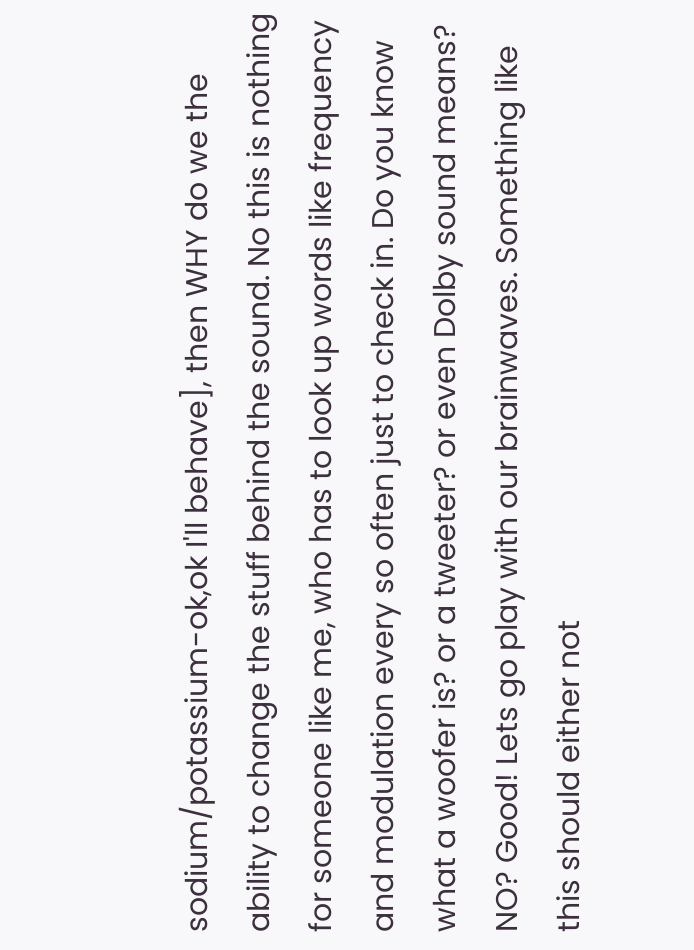sodium/potassium-ok,ok I'll behave], then WHY do we the ability to change the stuff behind the sound. No this is nothing for someone like me, who has to look up words like frequency and modulation every so often just to check in. Do you know what a woofer is? or a tweeter? or even Dolby sound means? NO? Good! Lets go play with our brainwaves. Something like this should either not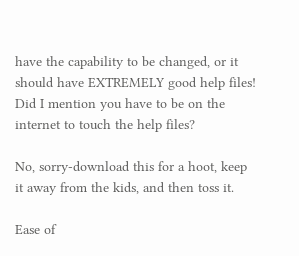have the capability to be changed, or it should have EXTREMELY good help files! Did I mention you have to be on the internet to touch the help files?

No, sorry-download this for a hoot, keep it away from the kids, and then toss it.

Ease of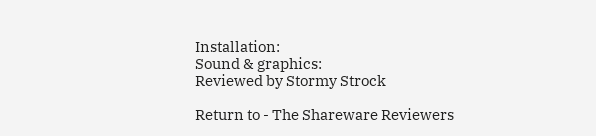Installation:
Sound & graphics:
Reviewed by Stormy Strock

Return to - The Shareware Reviewers